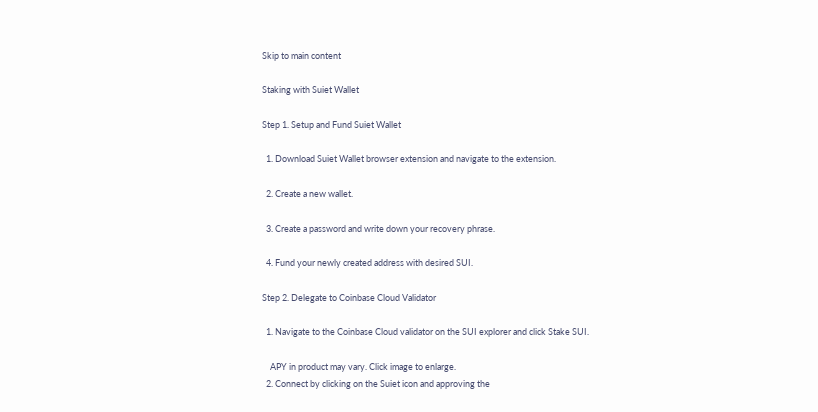Skip to main content

Staking with Suiet Wallet

Step 1. Setup and Fund Suiet Wallet

  1. Download Suiet Wallet browser extension and navigate to the extension.

  2. Create a new wallet.

  3. Create a password and write down your recovery phrase.

  4. Fund your newly created address with desired SUI.

Step 2. Delegate to Coinbase Cloud Validator

  1. Navigate to the Coinbase Cloud validator on the SUI explorer and click Stake SUI.

    APY in product may vary. Click image to enlarge.
  2. Connect by clicking on the Suiet icon and approving the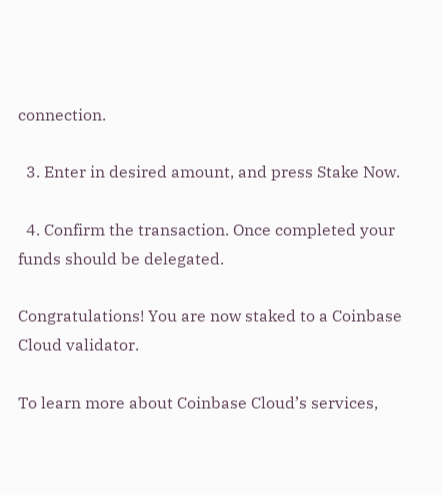connection.

  3. Enter in desired amount, and press Stake Now.

  4. Confirm the transaction. Once completed your funds should be delegated.

Congratulations! You are now staked to a Coinbase Cloud validator.

To learn more about Coinbase Cloud’s services,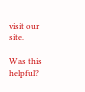visit our site.

Was this helpful?